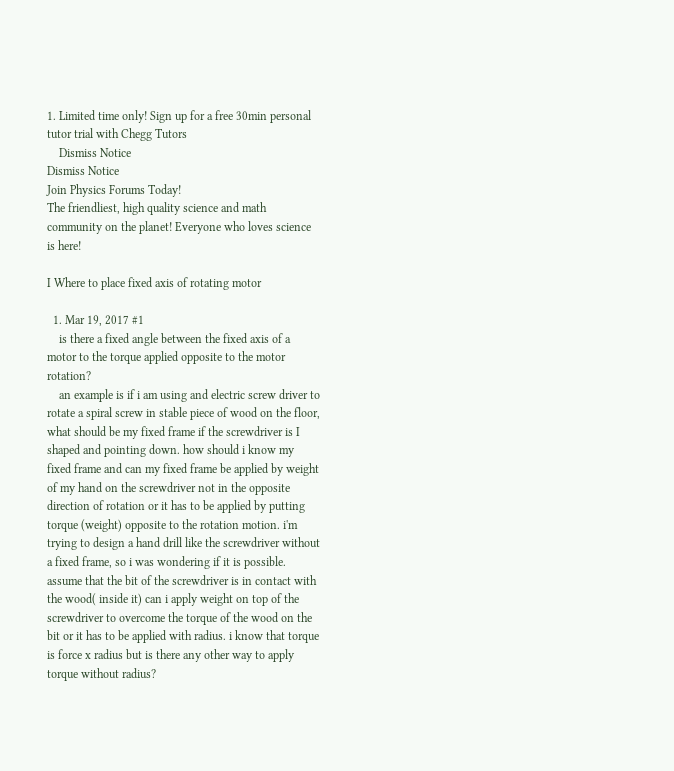1. Limited time only! Sign up for a free 30min personal tutor trial with Chegg Tutors
    Dismiss Notice
Dismiss Notice
Join Physics Forums Today!
The friendliest, high quality science and math community on the planet! Everyone who loves science is here!

I Where to place fixed axis of rotating motor

  1. Mar 19, 2017 #1
    is there a fixed angle between the fixed axis of a motor to the torque applied opposite to the motor rotation?
    an example is if i am using and electric screw driver to rotate a spiral screw in stable piece of wood on the floor, what should be my fixed frame if the screwdriver is I shaped and pointing down. how should i know my fixed frame and can my fixed frame be applied by weight of my hand on the screwdriver not in the opposite direction of rotation or it has to be applied by putting torque (weight) opposite to the rotation motion. i'm trying to design a hand drill like the screwdriver without a fixed frame, so i was wondering if it is possible. assume that the bit of the screwdriver is in contact with the wood( inside it) can i apply weight on top of the screwdriver to overcome the torque of the wood on the bit or it has to be applied with radius. i know that torque is force x radius but is there any other way to apply torque without radius?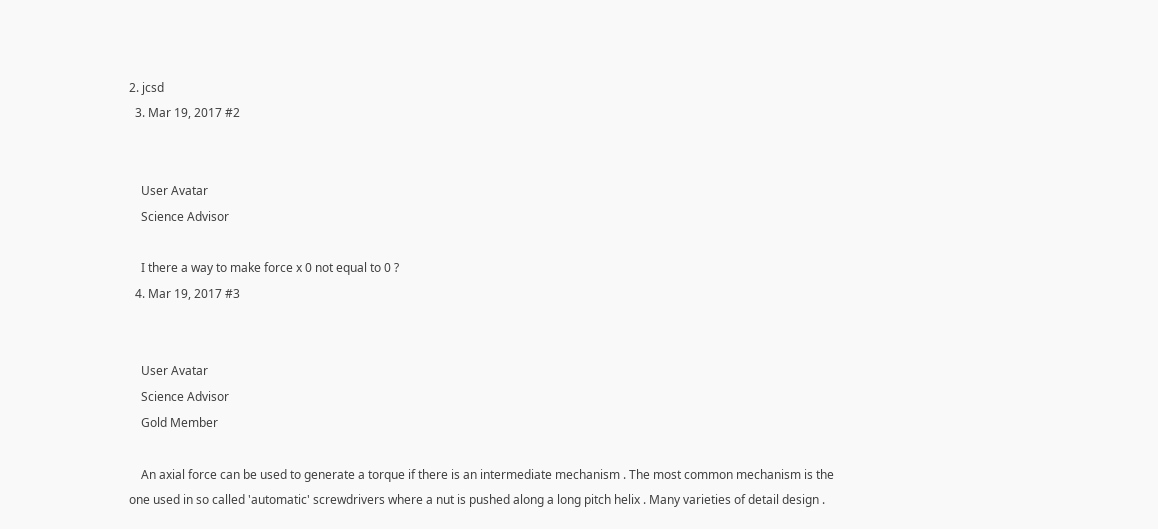2. jcsd
  3. Mar 19, 2017 #2


    User Avatar
    Science Advisor

    I there a way to make force x 0 not equal to 0 ?
  4. Mar 19, 2017 #3


    User Avatar
    Science Advisor
    Gold Member

    An axial force can be used to generate a torque if there is an intermediate mechanism . The most common mechanism is the one used in so called 'automatic' screwdrivers where a nut is pushed along a long pitch helix . Many varieties of detail design .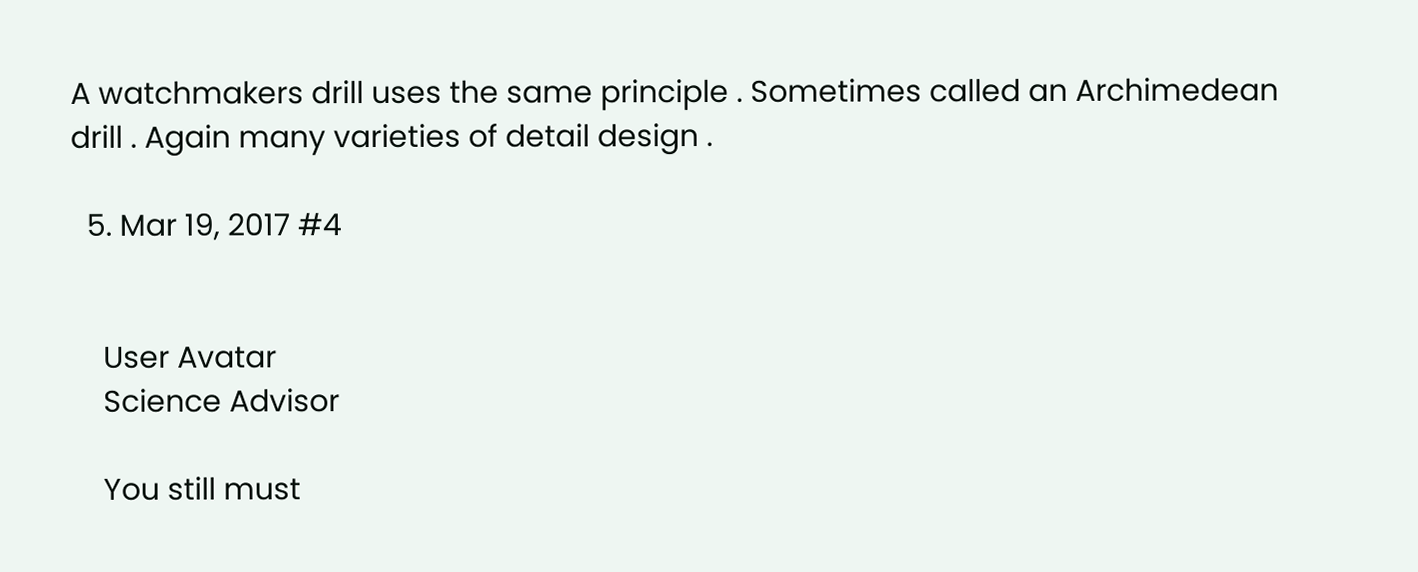A watchmakers drill uses the same principle . Sometimes called an Archimedean drill . Again many varieties of detail design .

  5. Mar 19, 2017 #4


    User Avatar
    Science Advisor

    You still must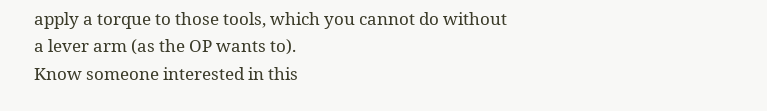apply a torque to those tools, which you cannot do without a lever arm (as the OP wants to).
Know someone interested in this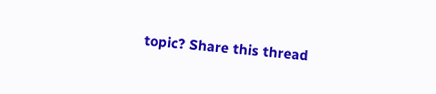topic? Share this thread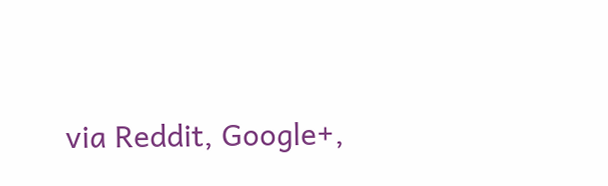via Reddit, Google+,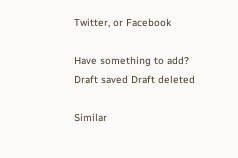Twitter, or Facebook

Have something to add?
Draft saved Draft deleted

Similar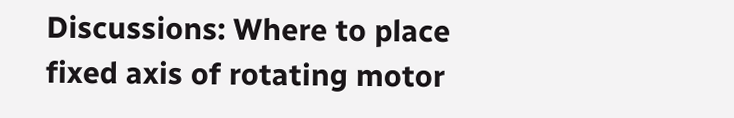Discussions: Where to place fixed axis of rotating motor